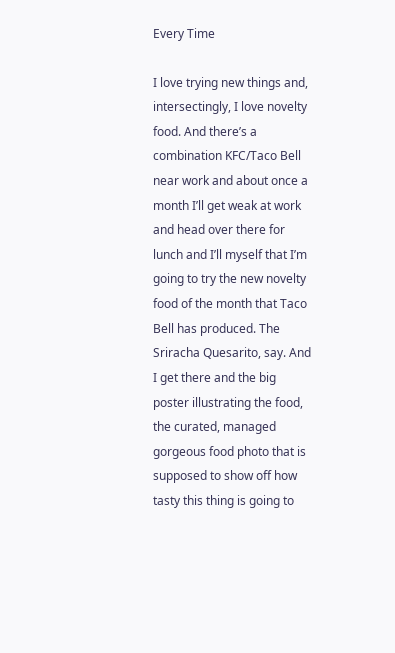Every Time

I love trying new things and, intersectingly, I love novelty food. And there’s a combination KFC/Taco Bell near work and about once a month I’ll get weak at work and head over there for lunch and I’ll myself that I’m going to try the new novelty food of the month that Taco Bell has produced. The Sriracha Quesarito, say. And I get there and the big poster illustrating the food, the curated, managed gorgeous food photo that is supposed to show off how tasty this thing is going to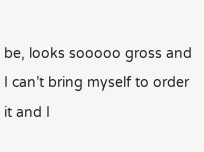be, looks sooooo gross and I can’t bring myself to order it and I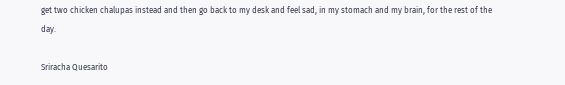get two chicken chalupas instead and then go back to my desk and feel sad, in my stomach and my brain, for the rest of the day.

Sriracha Quesarito